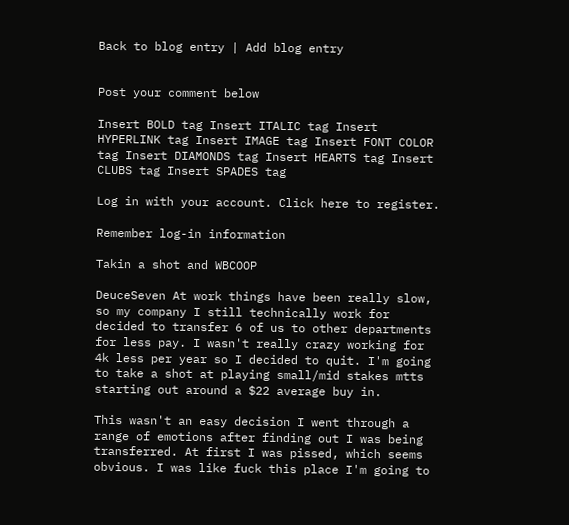Back to blog entry | Add blog entry


Post your comment below

Insert BOLD tag Insert ITALIC tag Insert HYPERLINK tag Insert IMAGE tag Insert FONT COLOR tag Insert DIAMONDS tag Insert HEARTS tag Insert CLUBS tag Insert SPADES tag

Log in with your account. Click here to register.

Remember log-in information

Takin a shot and WBCOOP

DeuceSeven At work things have been really slow, so my company I still technically work for decided to transfer 6 of us to other departments for less pay. I wasn't really crazy working for 4k less per year so I decided to quit. I'm going to take a shot at playing small/mid stakes mtts starting out around a $22 average buy in.

This wasn't an easy decision I went through a range of emotions after finding out I was being transferred. At first I was pissed, which seems obvious. I was like fuck this place I'm going to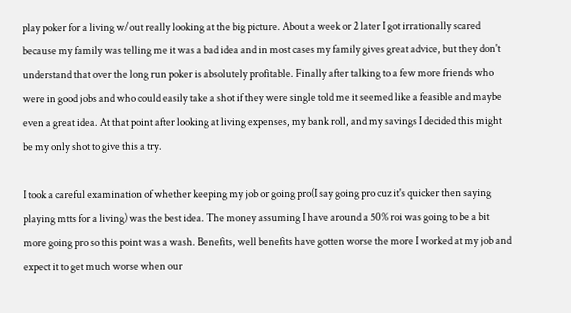play poker for a living w/out really looking at the big picture. About a week or 2 later I got irrationally scared because my family was telling me it was a bad idea and in most cases my family gives great advice, but they don't understand that over the long run poker is absolutely profitable. Finally after talking to a few more friends who were in good jobs and who could easily take a shot if they were single told me it seemed like a feasible and maybe even a great idea. At that point after looking at living expenses, my bank roll, and my savings I decided this might be my only shot to give this a try.

I took a careful examination of whether keeping my job or going pro(I say going pro cuz it's quicker then saying playing mtts for a living) was the best idea. The money assuming I have around a 50% roi was going to be a bit more going pro so this point was a wash. Benefits, well benefits have gotten worse the more I worked at my job and expect it to get much worse when our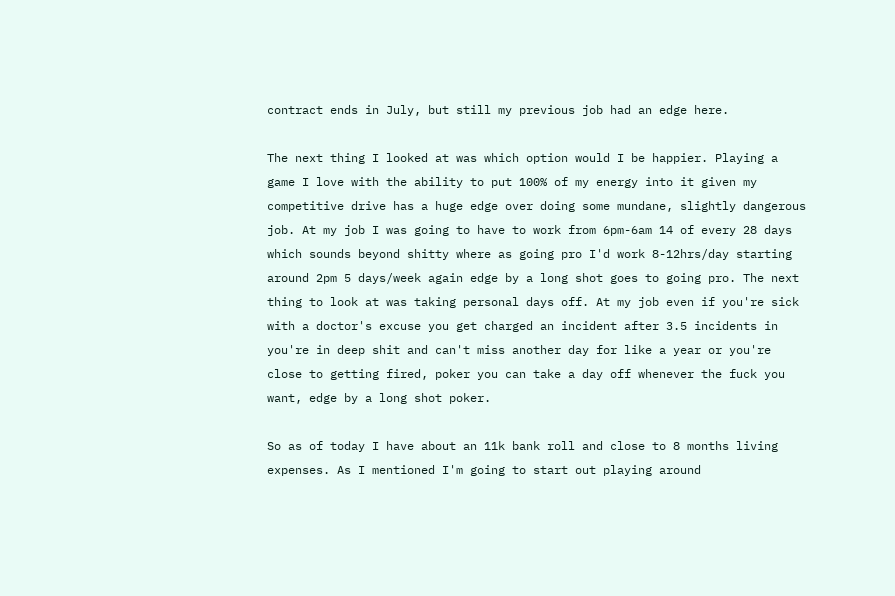contract ends in July, but still my previous job had an edge here.

The next thing I looked at was which option would I be happier. Playing a game I love with the ability to put 100% of my energy into it given my competitive drive has a huge edge over doing some mundane, slightly dangerous job. At my job I was going to have to work from 6pm-6am 14 of every 28 days which sounds beyond shitty where as going pro I'd work 8-12hrs/day starting around 2pm 5 days/week again edge by a long shot goes to going pro. The next thing to look at was taking personal days off. At my job even if you're sick with a doctor's excuse you get charged an incident after 3.5 incidents in you're in deep shit and can't miss another day for like a year or you're close to getting fired, poker you can take a day off whenever the fuck you want, edge by a long shot poker.

So as of today I have about an 11k bank roll and close to 8 months living expenses. As I mentioned I'm going to start out playing around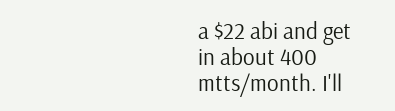a $22 abi and get in about 400 mtts/month. I'll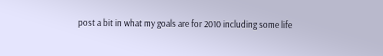post a bit in what my goals are for 2010 including some life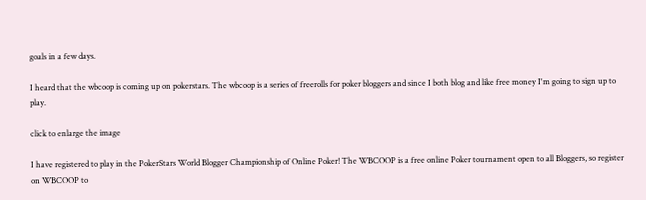goals in a few days.

I heard that the wbcoop is coming up on pokerstars. The wbcoop is a series of freerolls for poker bloggers and since I both blog and like free money I'm going to sign up to play.

click to enlarge the image

I have registered to play in the PokerStars World Blogger Championship of Online Poker! The WBCOOP is a free online Poker tournament open to all Bloggers, so register on WBCOOP to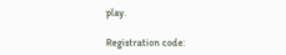play.

Registration code: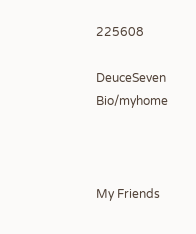225608

DeuceSeven Bio/myhome



My Friends